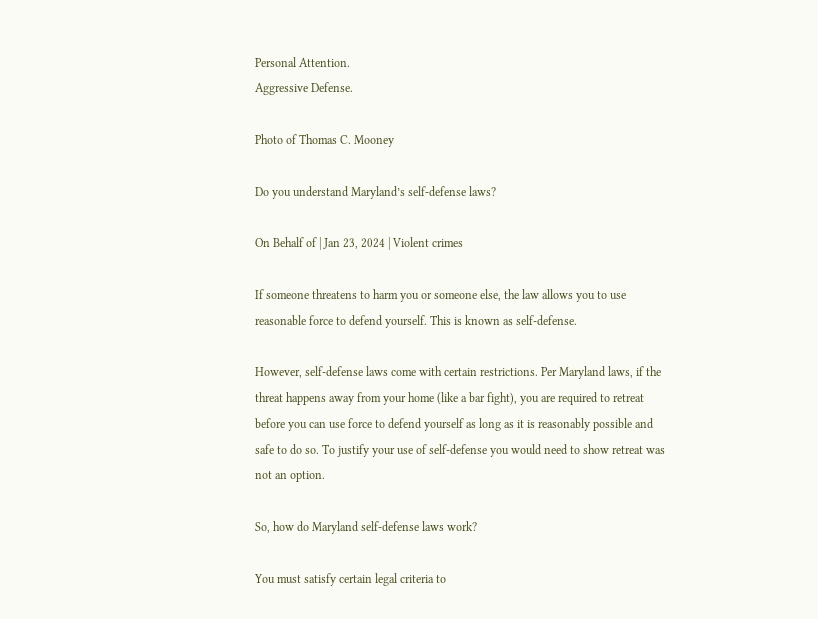Personal Attention.
Aggressive Defense.

Photo of Thomas C. Mooney

Do you understand Maryland’s self-defense laws?

On Behalf of | Jan 23, 2024 | Violent crimes

If someone threatens to harm you or someone else, the law allows you to use reasonable force to defend yourself. This is known as self-defense.

However, self-defense laws come with certain restrictions. Per Maryland laws, if the threat happens away from your home (like a bar fight), you are required to retreat before you can use force to defend yourself as long as it is reasonably possible and safe to do so. To justify your use of self-defense you would need to show retreat was not an option.

So, how do Maryland self-defense laws work?

You must satisfy certain legal criteria to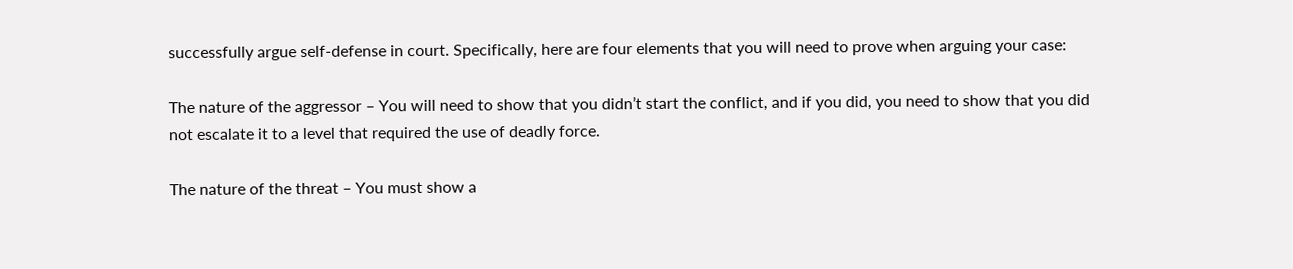successfully argue self-defense in court. Specifically, here are four elements that you will need to prove when arguing your case:

The nature of the aggressor – You will need to show that you didn’t start the conflict, and if you did, you need to show that you did not escalate it to a level that required the use of deadly force.

The nature of the threat – You must show a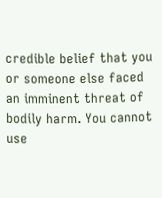credible belief that you or someone else faced an imminent threat of bodily harm. You cannot use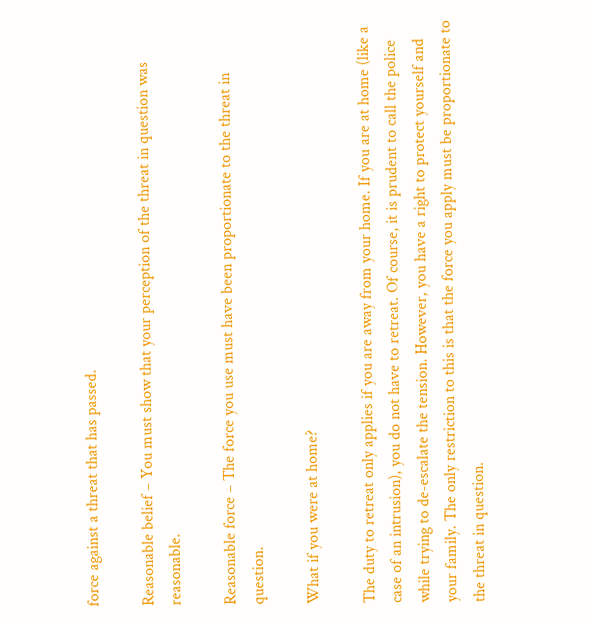force against a threat that has passed.

Reasonable belief – You must show that your perception of the threat in question was reasonable.

Reasonable force – The force you use must have been proportionate to the threat in question.

What if you were at home?

The duty to retreat only applies if you are away from your home. If you are at home (like a case of an intrusion), you do not have to retreat. Of course, it is prudent to call the police while trying to de-escalate the tension. However, you have a right to protect yourself and your family. The only restriction to this is that the force you apply must be proportionate to the threat in question.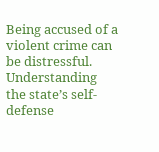Being accused of a violent crime can be distressful. Understanding the state’s self-defense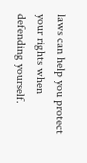laws can help you protect your rights when defending yourself.